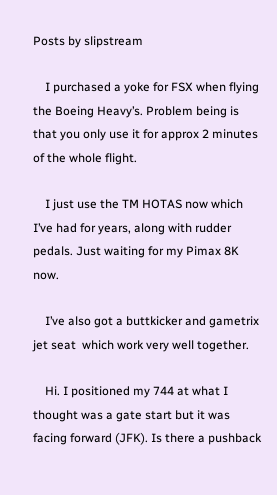Posts by slipstream

    I purchased a yoke for FSX when flying the Boeing Heavy’s. Problem being is that you only use it for approx 2 minutes of the whole flight.

    I just use the TM HOTAS now which I’ve had for years, along with rudder pedals. Just waiting for my Pimax 8K now.

    I’ve also got a buttkicker and gametrix jet seat  which work very well together.

    Hi. I positioned my 744 at what I thought was a gate start but it was facing forward (JFK). Is there a pushback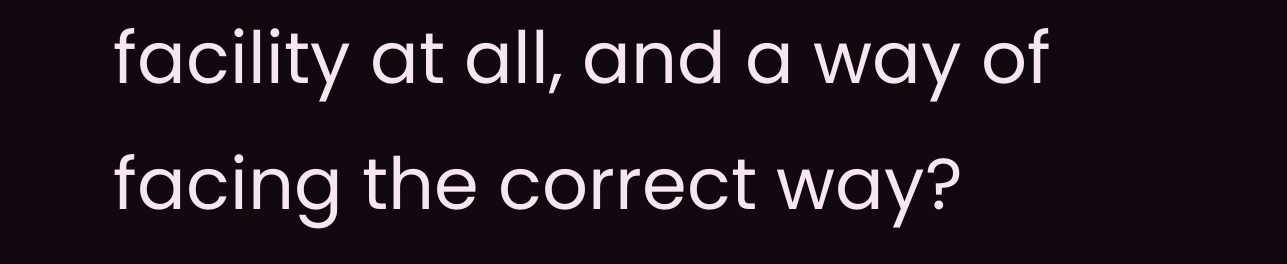facility at all, and a way of facing the correct way?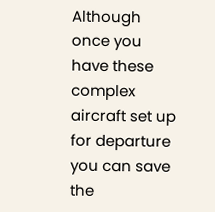Although once you have these complex aircraft set up for departure you can save the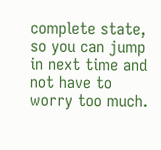complete state, so you can jump in next time and not have to worry too much.